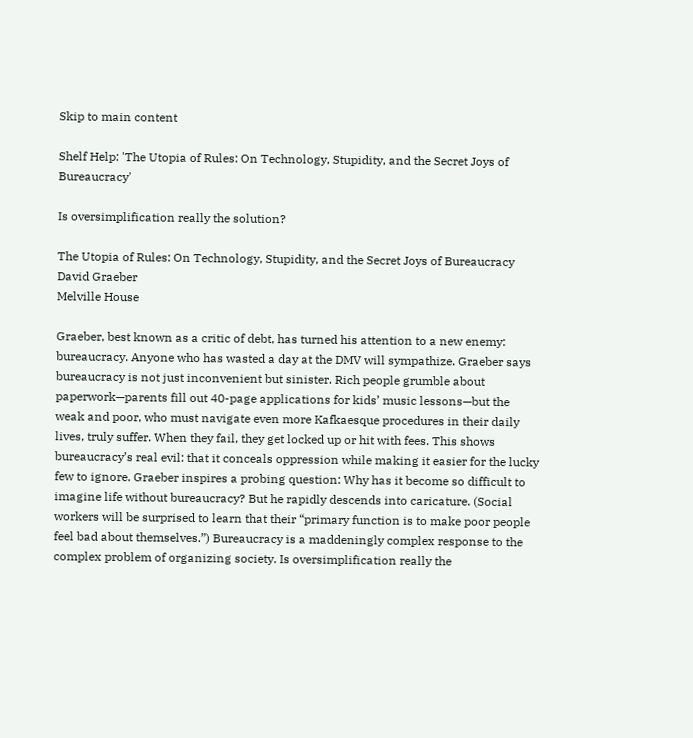Skip to main content

Shelf Help: 'The Utopia of Rules: On Technology, Stupidity, and the Secret Joys of Bureaucracy'

Is oversimplification really the solution?

The Utopia of Rules: On Technology, Stupidity, and the Secret Joys of Bureaucracy
David Graeber
Melville House

Graeber, best known as a critic of debt, has turned his attention to a new enemy: bureaucracy. Anyone who has wasted a day at the DMV will sympathize. Graeber says bureaucracy is not just inconvenient but sinister. Rich people grumble about paperwork—parents fill out 40-page applications for kids’ music lessons—but the weak and poor, who must navigate even more Kafkaesque procedures in their daily lives, truly suffer. When they fail, they get locked up or hit with fees. This shows bureaucracy’s real evil: that it conceals oppression while making it easier for the lucky few to ignore. Graeber inspires a probing question: Why has it become so difficult to imagine life without bureaucracy? But he rapidly descends into caricature. (Social workers will be surprised to learn that their “primary function is to make poor people feel bad about themselves.”) Bureaucracy is a maddeningly complex response to the complex problem of organizing society. Is oversimplification really the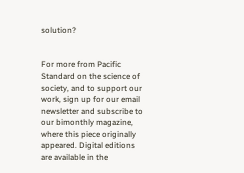solution?


For more from Pacific Standard on the science of society, and to support our work, sign up for our email newsletter and subscribe to our bimonthly magazine, where this piece originally appeared. Digital editions are available in the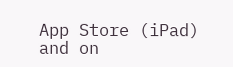App Store (iPad) and on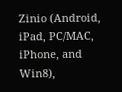Zinio (Android, iPad, PC/MAC, iPhone, and Win8),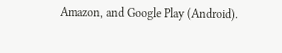Amazon, and Google Play (Android).